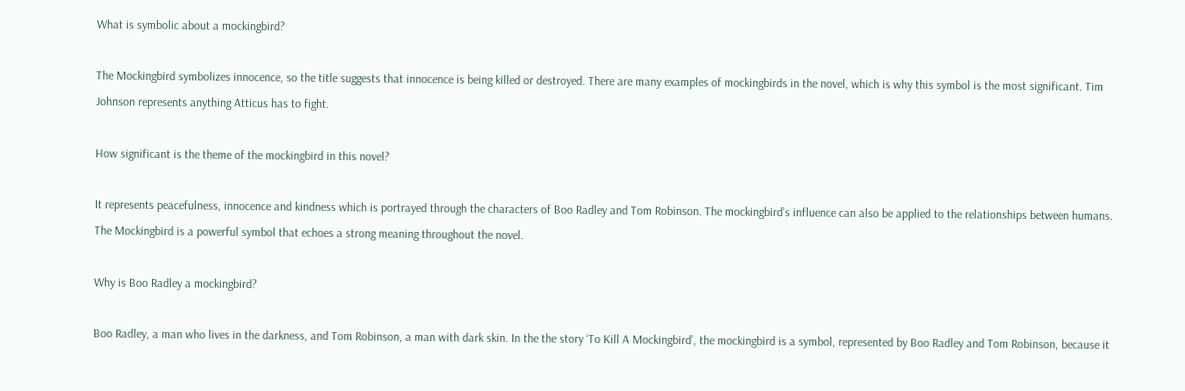What is symbolic about a mockingbird?

The Mockingbird symbolizes innocence, so the title suggests that innocence is being killed or destroyed. There are many examples of mockingbirds in the novel, which is why this symbol is the most significant. Tim Johnson represents anything Atticus has to fight.

How significant is the theme of the mockingbird in this novel?

It represents peacefulness, innocence and kindness which is portrayed through the characters of Boo Radley and Tom Robinson. The mockingbird’s influence can also be applied to the relationships between humans. The Mockingbird is a powerful symbol that echoes a strong meaning throughout the novel.

Why is Boo Radley a mockingbird?

Boo Radley, a man who lives in the darkness, and Tom Robinson, a man with dark skin. In the the story ‘To Kill A Mockingbird’, the mockingbird is a symbol, represented by Boo Radley and Tom Robinson, because it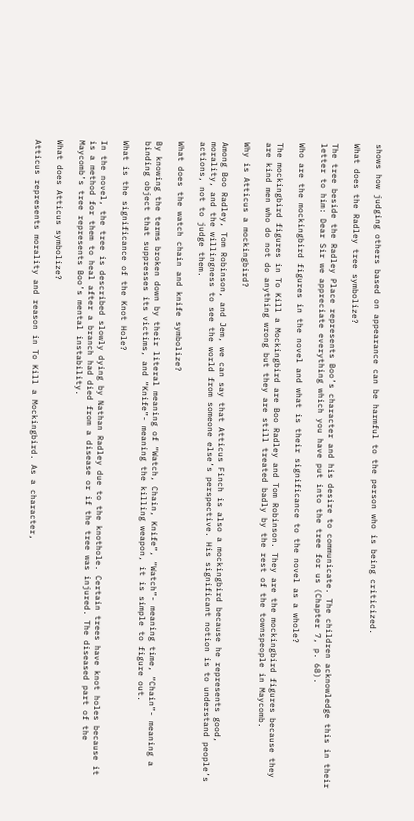shows how judging others based on appearance can be harmful to the person who is being criticized.

What does the Radley tree symbolize?

The tree beside the Radley Place represents Boo’s character and his desire to communicate. The children acknowledge this in their letter to him: Dear Sir we appreciate everything which you have put into the tree for us (Chapter 7, p. 68).

Who are the mockingbird figures in the novel and what is their significance to the novel as a whole?

The mockingbird figures in To Kill a Mockingbird are Boo Radley and Tom Robinson. They are the mockingbird figures because they are kind men who do not do anything wrong but they are still treated badly by the rest of the townspeople in Maycomb.

Why is Atticus a mockingbird?

Among Boo Radley, Tom Robinson, and Jem, we can say that Atticus Finch is also a mockingbird because he represents good, morality, and the willingness to see the world from someone else’s perspective. His significant notion is to understand people’s actions, not to judge them.

What does the watch chain and knife symbolize?

By knowing the terms broken down by their literal meaning of “Watch, Chain, Knife”, “Watch”- meaning time, “Chain”- meaning a binding object that suppresses its victims, and “Knife”- meaning the killing weapon, it is simple to figure out.

What is the significance of the Knot Hole?

In the novel, the tree is described slowly dying by Nathan Radley due to the knothole. Certain trees have knot holes because it is a method for them to heal after a branch had died from a disease or if the tree was injured. The diseased part of the Maycomb’s tree represents Boo’s mental instability.

What does Atticus symbolize?

Atticus represents morality and reason in To Kill a Mockingbird. As a character,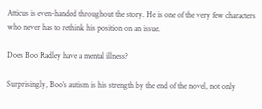Atticus is even-handed throughout the story. He is one of the very few characters who never has to rethink his position on an issue.

Does Boo Radley have a mental illness?

Surprisingly, Boo’s autism is his strength by the end of the novel, not only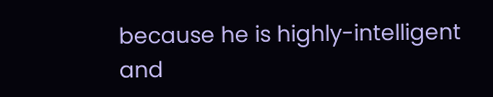because he is highly-intelligent and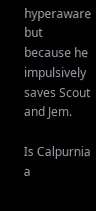hyperaware but because he impulsively saves Scout and Jem.

Is Calpurnia a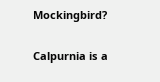Mockingbird?

Calpurnia is a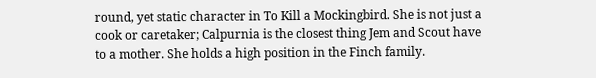round, yet static character in To Kill a Mockingbird. She is not just a cook or caretaker; Calpurnia is the closest thing Jem and Scout have to a mother. She holds a high position in the Finch family.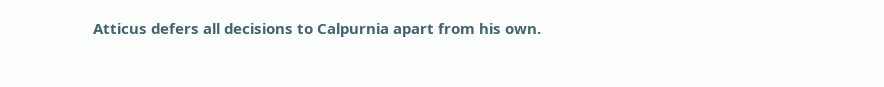Atticus defers all decisions to Calpurnia apart from his own.